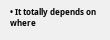• It totally depends on where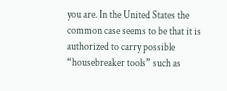you are. In the United States the common case seems to be that it is authorized to carry possible “housebreaker tools” such as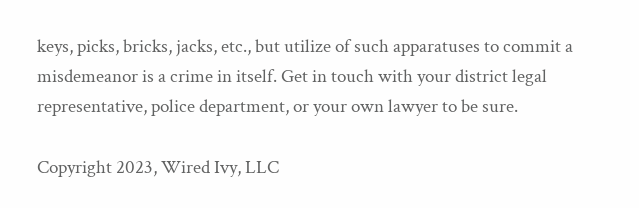keys, picks, bricks, jacks, etc., but utilize of such apparatuses to commit a misdemeanor is a crime in itself. Get in touch with your district legal representative, police department, or your own lawyer to be sure.

Copyright 2023, Wired Ivy, LLC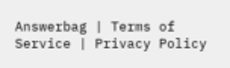Answerbag | Terms of Service | Privacy Policy